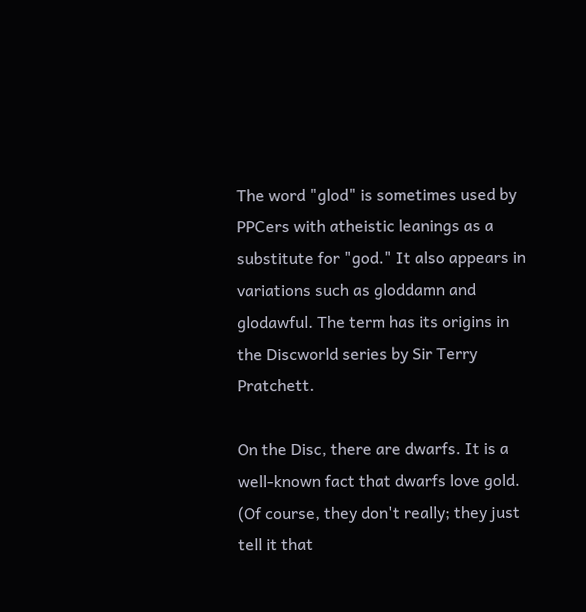The word "glod" is sometimes used by PPCers with atheistic leanings as a substitute for "god." It also appears in variations such as gloddamn and glodawful. The term has its origins in the Discworld series by Sir Terry Pratchett.

On the Disc, there are dwarfs. It is a well-known fact that dwarfs love gold. (Of course, they don't really; they just tell it that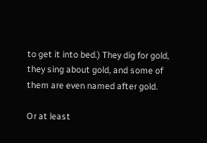to get it into bed.) They dig for gold, they sing about gold, and some of them are even named after gold.

Or at least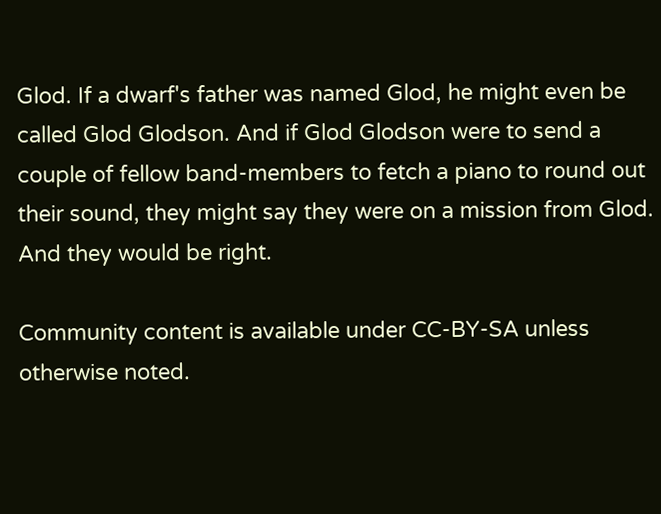Glod. If a dwarf's father was named Glod, he might even be called Glod Glodson. And if Glod Glodson were to send a couple of fellow band-members to fetch a piano to round out their sound, they might say they were on a mission from Glod. And they would be right.

Community content is available under CC-BY-SA unless otherwise noted.